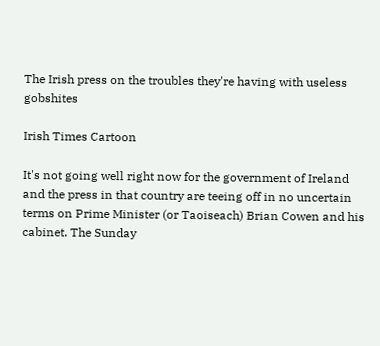The Irish press on the troubles they're having with useless gobshites

Irish Times Cartoon

It's not going well right now for the government of Ireland and the press in that country are teeing off in no uncertain terms on Prime Minister (or Taoiseach) Brian Cowen and his cabinet. The Sunday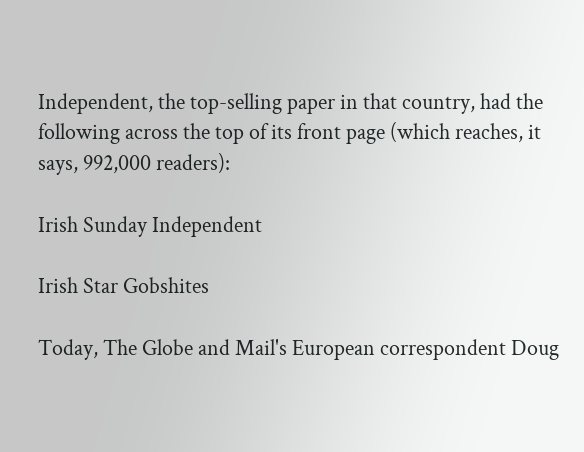Independent, the top-selling paper in that country, had the following across the top of its front page (which reaches, it says, 992,000 readers):

Irish Sunday Independent

Irish Star Gobshites

Today, The Globe and Mail's European correspondent Doug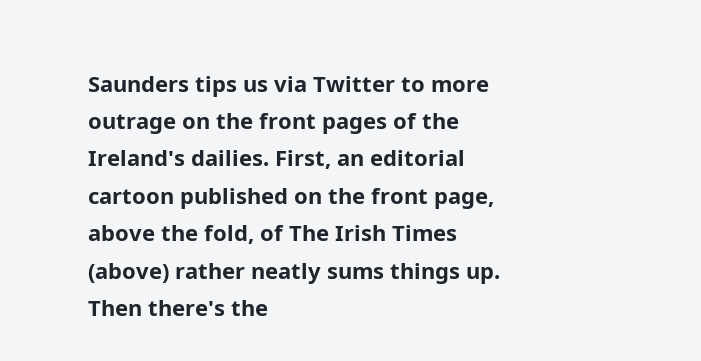Saunders tips us via Twitter to more outrage on the front pages of the Ireland's dailies. First, an editorial cartoon published on the front page, above the fold, of The Irish Times (above) rather neatly sums things up. Then there's the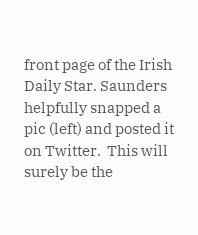front page of the Irish Daily Star. Saunders helpfully snapped a pic (left) and posted it on Twitter.  This will  surely be the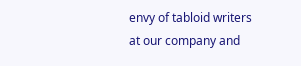envy of tabloid writers at our company and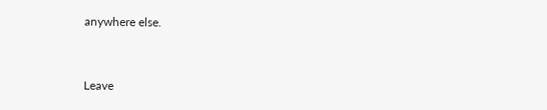anywhere else.


Leave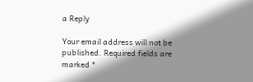a Reply

Your email address will not be published. Required fields are marked *